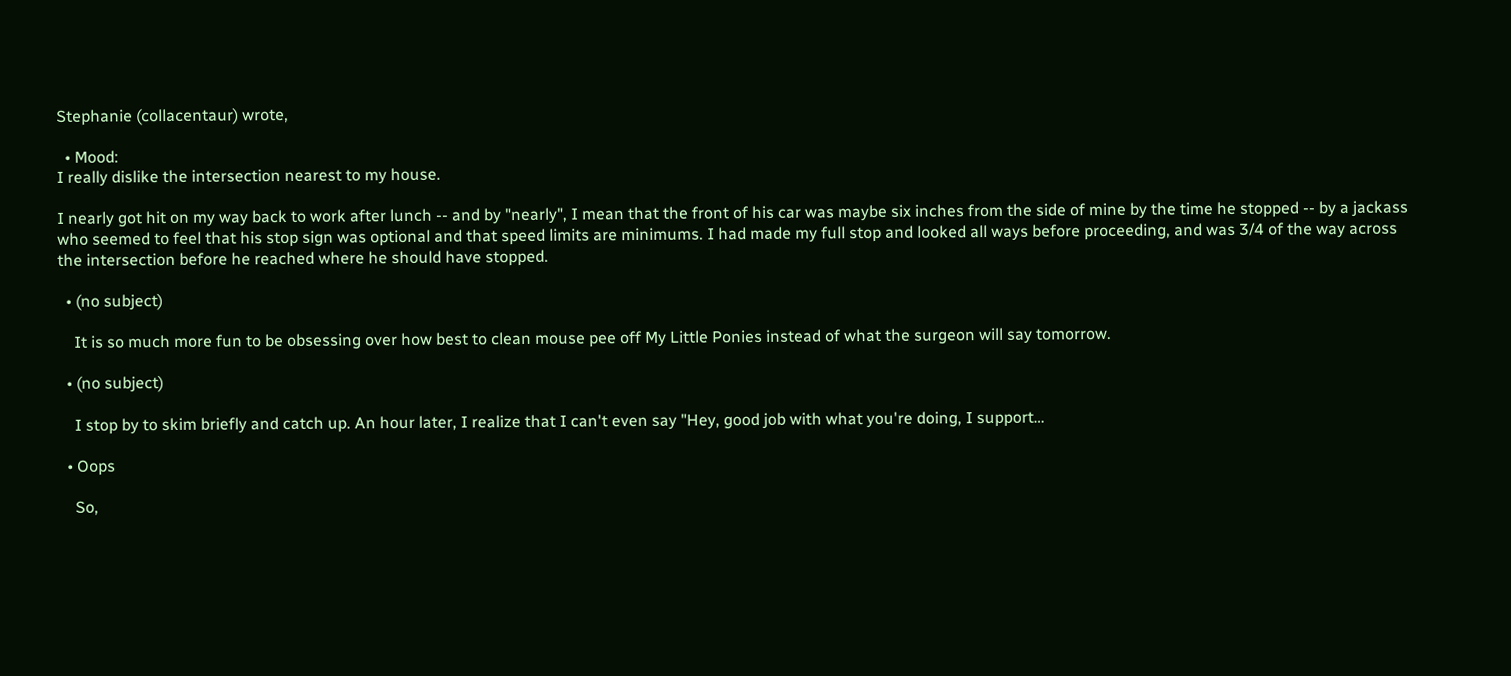Stephanie (collacentaur) wrote,

  • Mood:
I really dislike the intersection nearest to my house.

I nearly got hit on my way back to work after lunch -- and by "nearly", I mean that the front of his car was maybe six inches from the side of mine by the time he stopped -- by a jackass who seemed to feel that his stop sign was optional and that speed limits are minimums. I had made my full stop and looked all ways before proceeding, and was 3/4 of the way across the intersection before he reached where he should have stopped.

  • (no subject)

    It is so much more fun to be obsessing over how best to clean mouse pee off My Little Ponies instead of what the surgeon will say tomorrow.

  • (no subject)

    I stop by to skim briefly and catch up. An hour later, I realize that I can't even say "Hey, good job with what you're doing, I support…

  • Oops

    So,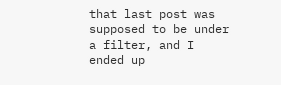that last post was supposed to be under a filter, and I ended up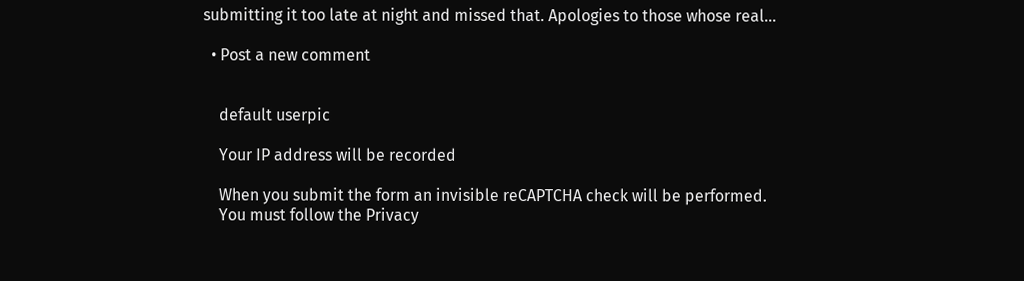submitting it too late at night and missed that. Apologies to those whose real…

  • Post a new comment


    default userpic

    Your IP address will be recorded

    When you submit the form an invisible reCAPTCHA check will be performed.
    You must follow the Privacy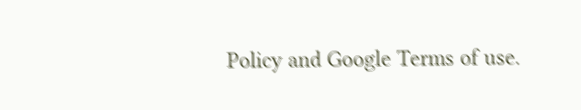Policy and Google Terms of use.